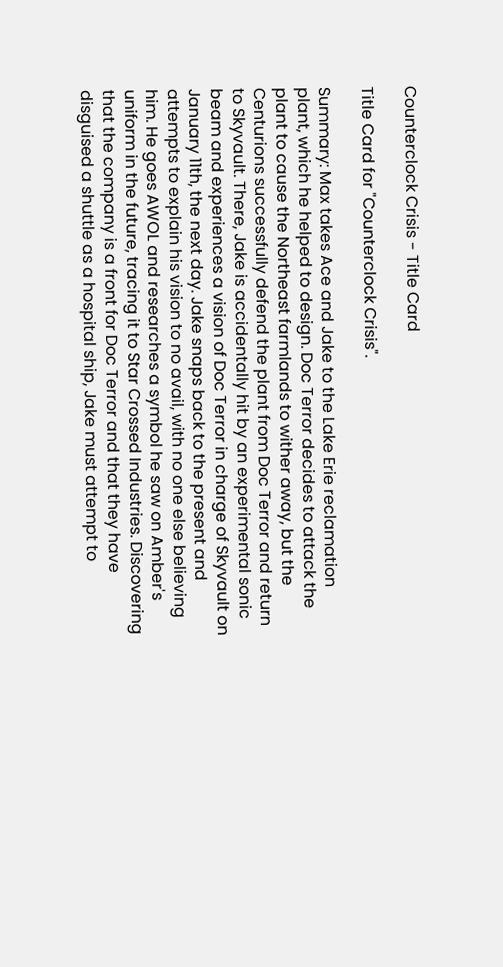Counterclock Crisis - Title Card

Title Card for "Counterclock Crisis".

Summary: Max takes Ace and Jake to the Lake Erie reclamation plant, which he helped to design. Doc Terror decides to attack the plant to cause the Northeast farmlands to wither away, but the Centurions successfully defend the plant from Doc Terror and return to Skyvault. There, Jake is accidentally hit by an experimental sonic beam and experiences a vision of Doc Terror in charge of Skyvault on January 11th, the next day. Jake snaps back to the present and attempts to explain his vision to no avail, with no one else believing him. He goes AWOL and researches a symbol he saw on Amber's uniform in the future, tracing it to Star Crossed Industries. Discovering that the company is a front for Doc Terror and that they have disguised a shuttle as a hospital ship, Jake must attempt to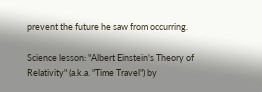prevent the future he saw from occurring.

Science lesson: "Albert Einstein's Theory of Relativity" (a.k.a. "Time Travel") by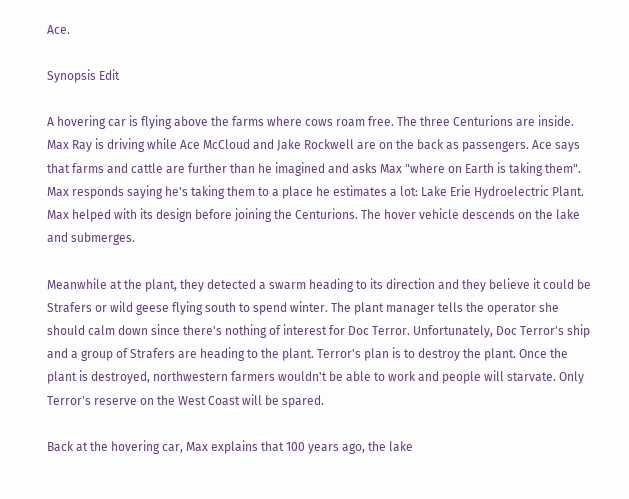Ace.

Synopsis Edit

A hovering car is flying above the farms where cows roam free. The three Centurions are inside. Max Ray is driving while Ace McCloud and Jake Rockwell are on the back as passengers. Ace says that farms and cattle are further than he imagined and asks Max "where on Earth is taking them". Max responds saying he's taking them to a place he estimates a lot: Lake Erie Hydroelectric Plant. Max helped with its design before joining the Centurions. The hover vehicle descends on the lake and submerges.

Meanwhile at the plant, they detected a swarm heading to its direction and they believe it could be Strafers or wild geese flying south to spend winter. The plant manager tells the operator she should calm down since there's nothing of interest for Doc Terror. Unfortunately, Doc Terror's ship and a group of Strafers are heading to the plant. Terror's plan is to destroy the plant. Once the plant is destroyed, northwestern farmers wouldn't be able to work and people will starvate. Only Terror's reserve on the West Coast will be spared.

Back at the hovering car, Max explains that 100 years ago, the lake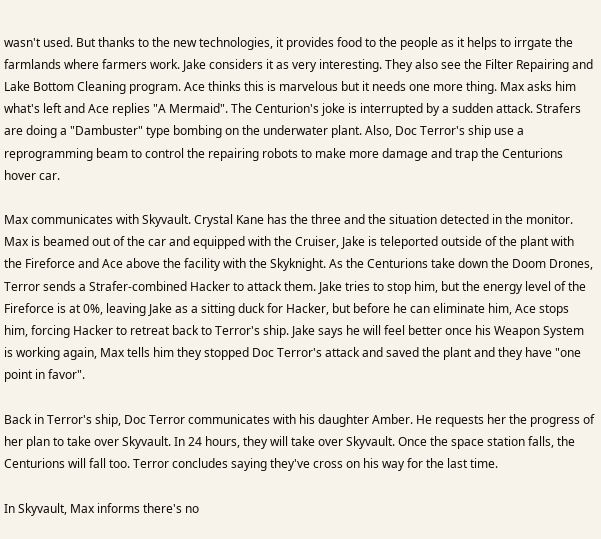wasn't used. But thanks to the new technologies, it provides food to the people as it helps to irrgate the farmlands where farmers work. Jake considers it as very interesting. They also see the Filter Repairing and Lake Bottom Cleaning program. Ace thinks this is marvelous but it needs one more thing. Max asks him what's left and Ace replies "A Mermaid". The Centurion's joke is interrupted by a sudden attack. Strafers are doing a "Dambuster" type bombing on the underwater plant. Also, Doc Terror's ship use a reprogramming beam to control the repairing robots to make more damage and trap the Centurions hover car.

Max communicates with Skyvault. Crystal Kane has the three and the situation detected in the monitor. Max is beamed out of the car and equipped with the Cruiser, Jake is teleported outside of the plant with the Fireforce and Ace above the facility with the Skyknight. As the Centurions take down the Doom Drones, Terror sends a Strafer-combined Hacker to attack them. Jake tries to stop him, but the energy level of the Fireforce is at 0%, leaving Jake as a sitting duck for Hacker, but before he can eliminate him, Ace stops him, forcing Hacker to retreat back to Terror's ship. Jake says he will feel better once his Weapon System is working again, Max tells him they stopped Doc Terror's attack and saved the plant and they have "one point in favor".

Back in Terror's ship, Doc Terror communicates with his daughter Amber. He requests her the progress of her plan to take over Skyvault. In 24 hours, they will take over Skyvault. Once the space station falls, the Centurions will fall too. Terror concludes saying they've cross on his way for the last time.

In Skyvault, Max informs there's no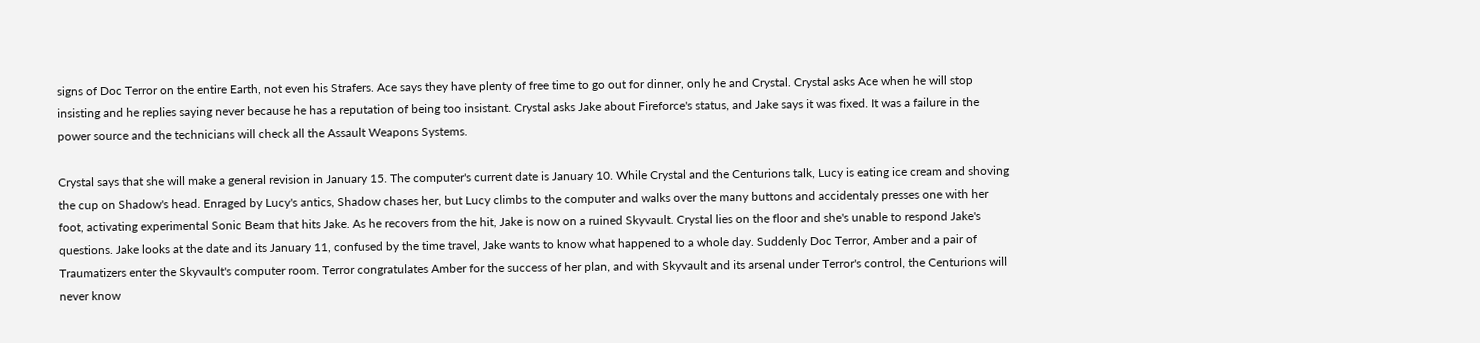signs of Doc Terror on the entire Earth, not even his Strafers. Ace says they have plenty of free time to go out for dinner, only he and Crystal. Crystal asks Ace when he will stop insisting and he replies saying never because he has a reputation of being too insistant. Crystal asks Jake about Fireforce's status, and Jake says it was fixed. It was a failure in the power source and the technicians will check all the Assault Weapons Systems.

Crystal says that she will make a general revision in January 15. The computer's current date is January 10. While Crystal and the Centurions talk, Lucy is eating ice cream and shoving the cup on Shadow's head. Enraged by Lucy's antics, Shadow chases her, but Lucy climbs to the computer and walks over the many buttons and accidentaly presses one with her foot, activating experimental Sonic Beam that hits Jake. As he recovers from the hit, Jake is now on a ruined Skyvault. Crystal lies on the floor and she's unable to respond Jake's questions. Jake looks at the date and its January 11, confused by the time travel, Jake wants to know what happened to a whole day. Suddenly Doc Terror, Amber and a pair of Traumatizers enter the Skyvault's computer room. Terror congratulates Amber for the success of her plan, and with Skyvault and its arsenal under Terror's control, the Centurions will never know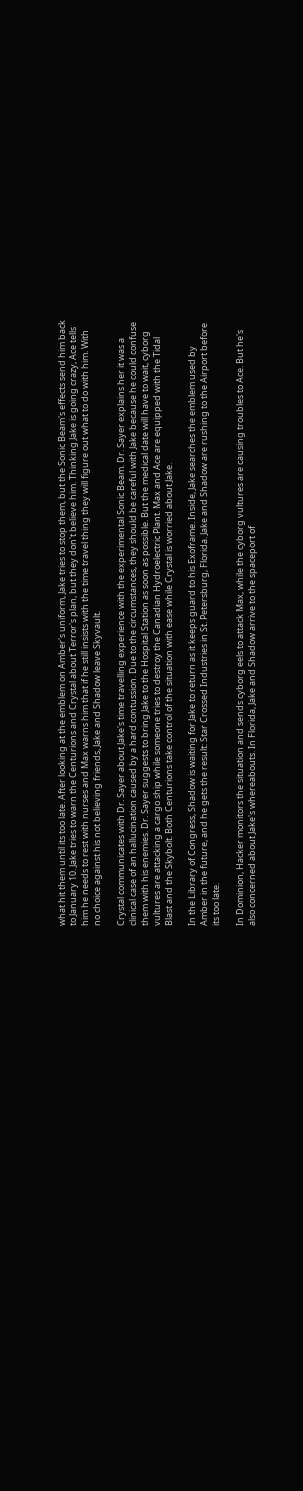what hit them until its too late. After looking at the emblem on Amber's uniform, Jake tries to stop them, but the Sonic Beam's effects send him back to January 10. Jake tries to warn the Centurions and Crystal about Terror's plan, but they don't believe him. Thinking Jake is going crazy, Ace tells him he needs to rest with nurses and Max warns him that if he still insists with the time travel thing they will figure out what to do with him. With no choice against his not believing friends, Jake and Shadow leave Skyvault.

Crystal communicates with Dr. Sayer about Jake's time travelling experience with the experimental Sonic Beam. Dr. Sayer explains her it was a clinical case of an hallucination caused by a hard contussion. Due to the circumstances, they should be careful with Jake because he could confuse them with his enemies. Dr. Sayer suggests to bring Jake to the Hospital Station as soon as possible. But the medical date will have to wait, cyborg vultures are attacking a cargo ship while someone tries to destroy the Canadian Hydroelectric Plant. Max and Ace are equipped with the Tidal Blast and the Skybolt. Both Centurions take control of the situation with ease while Crystal is worried about Jake.

In the Library of Congress, Shadow is waiting for Jake to return as it keeps guard to his Exoframe. Inside, Jake searches the emblem used by Amber in the future, and he gets the result: Star Crossed Industries in St. Petersburg, Florida. Jake and Shadow are rushing to the Airport before its too late.

In Dominion, Hacker monitors the situation and sends cyborg eels to attack Max, while the cyborg vultures are causing troubles to Ace. But he's also concerned about Jake's whereabouts. In Florida, Jake and Shadow arrive to the spaceport of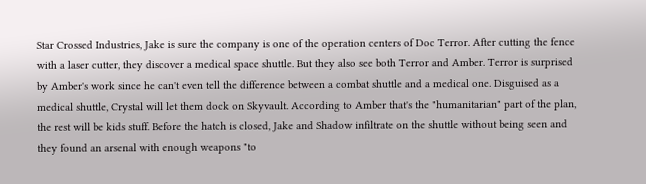Star Crossed Industries, Jake is sure the company is one of the operation centers of Doc Terror. After cutting the fence with a laser cutter, they discover a medical space shuttle. But they also see both Terror and Amber. Terror is surprised by Amber's work since he can't even tell the difference between a combat shuttle and a medical one. Disguised as a medical shuttle, Crystal will let them dock on Skyvault. According to Amber that's the "humanitarian" part of the plan, the rest will be kids stuff. Before the hatch is closed, Jake and Shadow infiltrate on the shuttle without being seen and they found an arsenal with enough weapons "to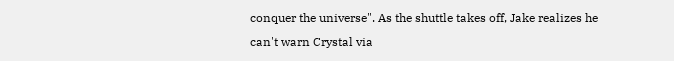conquer the universe". As the shuttle takes off, Jake realizes he can't warn Crystal via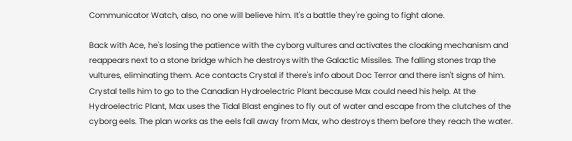Communicator Watch, also, no one will believe him. It's a battle they're going to fight alone.

Back with Ace, he's losing the patience with the cyborg vultures and activates the cloaking mechanism and reappears next to a stone bridge which he destroys with the Galactic Missiles. The falling stones trap the vultures, eliminating them. Ace contacts Crystal if there's info about Doc Terror and there isn't signs of him. Crystal tells him to go to the Canadian Hydroelectric Plant because Max could need his help. At the Hydroelectric Plant, Max uses the Tidal Blast engines to fly out of water and escape from the clutches of the cyborg eels. The plan works as the eels fall away from Max, who destroys them before they reach the water.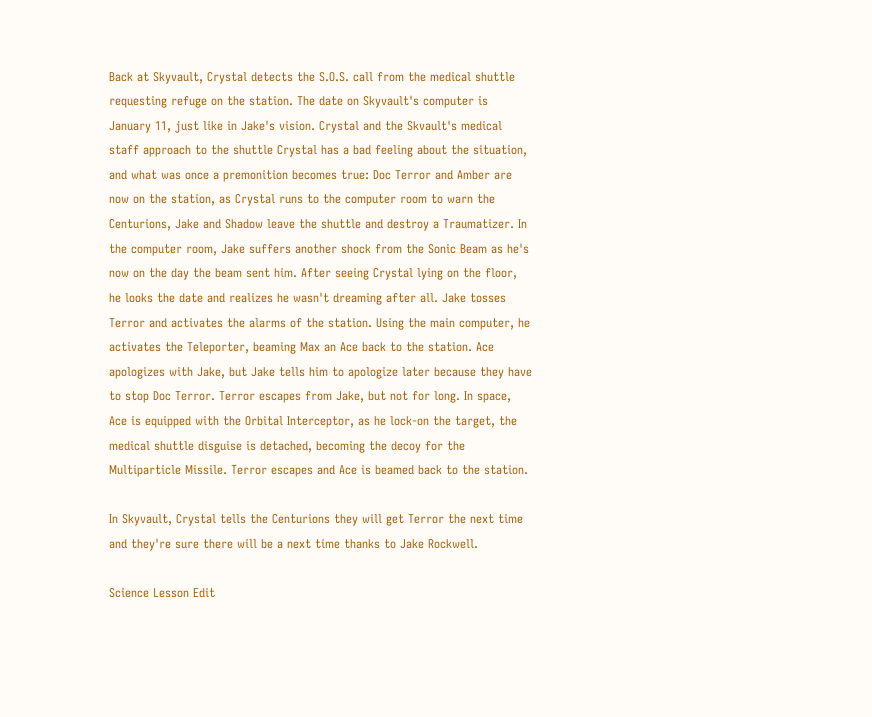Back at Skyvault, Crystal detects the S.O.S. call from the medical shuttle requesting refuge on the station. The date on Skyvault's computer is January 11, just like in Jake's vision. Crystal and the Skvault's medical staff approach to the shuttle Crystal has a bad feeling about the situation, and what was once a premonition becomes true: Doc Terror and Amber are now on the station, as Crystal runs to the computer room to warn the Centurions, Jake and Shadow leave the shuttle and destroy a Traumatizer. In the computer room, Jake suffers another shock from the Sonic Beam as he's now on the day the beam sent him. After seeing Crystal lying on the floor, he looks the date and realizes he wasn't dreaming after all. Jake tosses Terror and activates the alarms of the station. Using the main computer, he activates the Teleporter, beaming Max an Ace back to the station. Ace apologizes with Jake, but Jake tells him to apologize later because they have to stop Doc Terror. Terror escapes from Jake, but not for long. In space, Ace is equipped with the Orbital Interceptor, as he lock-on the target, the medical shuttle disguise is detached, becoming the decoy for the Multiparticle Missile. Terror escapes and Ace is beamed back to the station.

In Skyvault, Crystal tells the Centurions they will get Terror the next time and they're sure there will be a next time thanks to Jake Rockwell.

Science Lesson Edit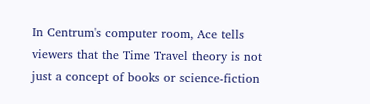In Centrum's computer room, Ace tells viewers that the Time Travel theory is not just a concept of books or science-fiction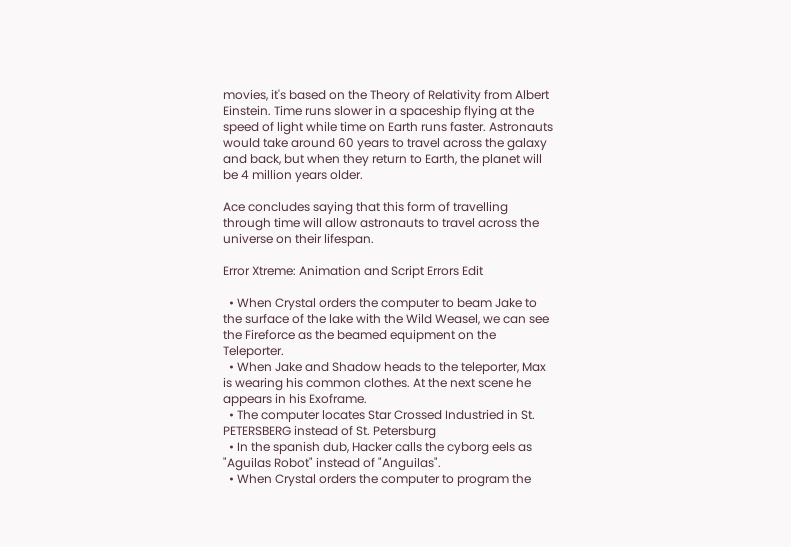movies, it's based on the Theory of Relativity from Albert Einstein. Time runs slower in a spaceship flying at the speed of light while time on Earth runs faster. Astronauts would take around 60 years to travel across the galaxy and back, but when they return to Earth, the planet will be 4 million years older.

Ace concludes saying that this form of travelling through time will allow astronauts to travel across the universe on their lifespan.

Error Xtreme: Animation and Script Errors Edit

  • When Crystal orders the computer to beam Jake to the surface of the lake with the Wild Weasel, we can see the Fireforce as the beamed equipment on the Teleporter.
  • When Jake and Shadow heads to the teleporter, Max is wearing his common clothes. At the next scene he appears in his Exoframe.
  • The computer locates Star Crossed Industried in St. PETERSBERG instead of St. Petersburg
  • In the spanish dub, Hacker calls the cyborg eels as "Aguilas Robot" instead of "Anguilas".
  • When Crystal orders the computer to program the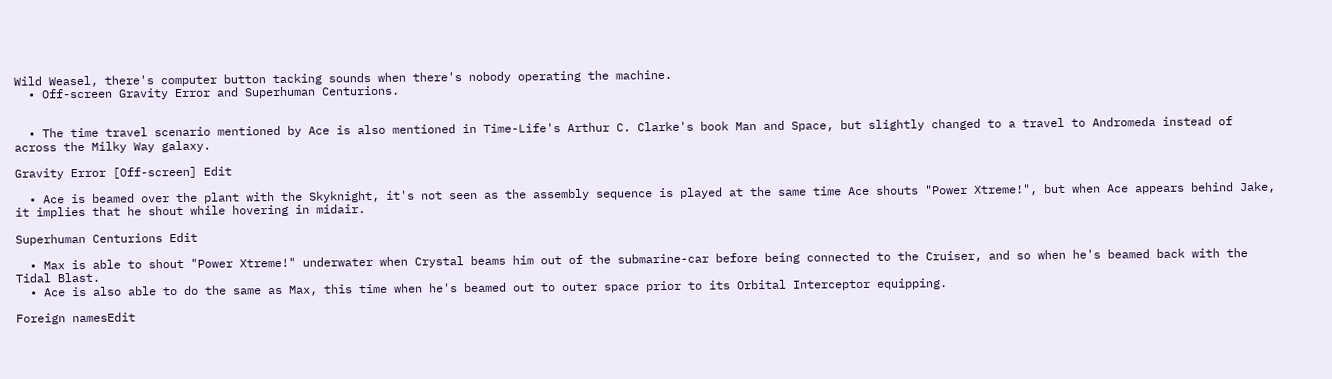Wild Weasel, there's computer button tacking sounds when there's nobody operating the machine.
  • Off-screen Gravity Error and Superhuman Centurions.


  • The time travel scenario mentioned by Ace is also mentioned in Time-Life's Arthur C. Clarke's book Man and Space, but slightly changed to a travel to Andromeda instead of across the Milky Way galaxy.

Gravity Error [Off-screen] Edit

  • Ace is beamed over the plant with the Skyknight, it's not seen as the assembly sequence is played at the same time Ace shouts "Power Xtreme!", but when Ace appears behind Jake, it implies that he shout while hovering in midair.

Superhuman Centurions Edit

  • Max is able to shout "Power Xtreme!" underwater when Crystal beams him out of the submarine-car before being connected to the Cruiser, and so when he's beamed back with the Tidal Blast.
  • Ace is also able to do the same as Max, this time when he's beamed out to outer space prior to its Orbital Interceptor equipping.

Foreign namesEdit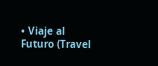• Viaje al Futuro (Travel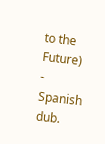to the Future) - Spanish dub.